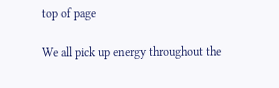top of page

We all pick up energy throughout the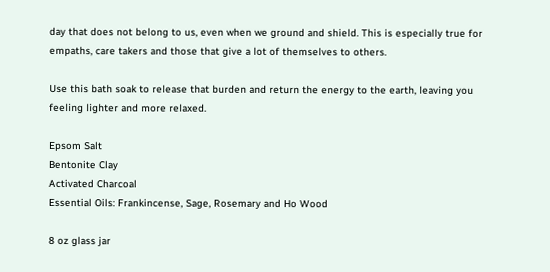day that does not belong to us, even when we ground and shield. This is especially true for empaths, care takers and those that give a lot of themselves to others.

Use this bath soak to release that burden and return the energy to the earth, leaving you feeling lighter and more relaxed.

Epsom Salt
Bentonite Clay
Activated Charcoal
Essential Oils: Frankincense, Sage, Rosemary and Ho Wood

8 oz glass jar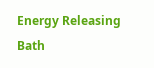Energy Releasing Bath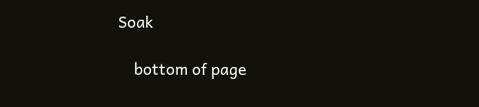Soak

    bottom of page